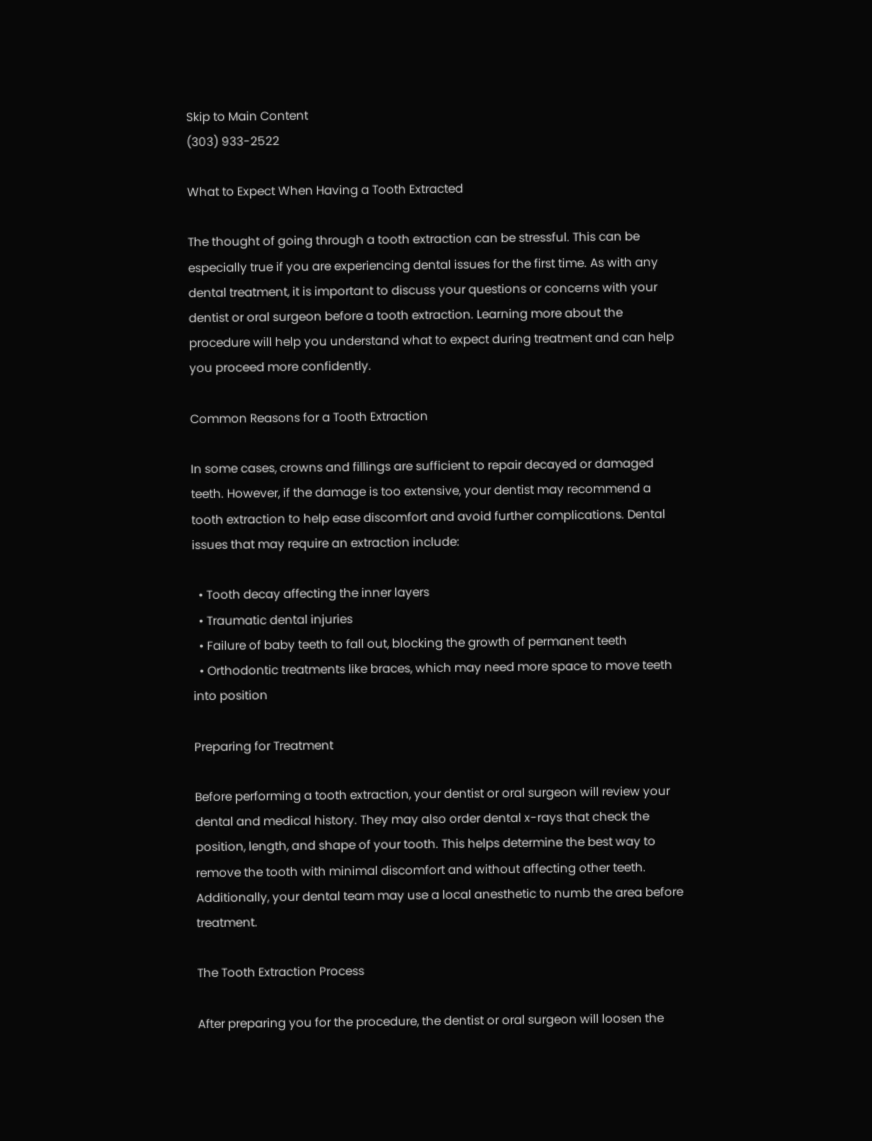Skip to Main Content
(303) 933-2522

What to Expect When Having a Tooth Extracted

The thought of going through a tooth extraction can be stressful. This can be especially true if you are experiencing dental issues for the first time. As with any dental treatment, it is important to discuss your questions or concerns with your dentist or oral surgeon before a tooth extraction. Learning more about the procedure will help you understand what to expect during treatment and can help you proceed more confidently.

Common Reasons for a Tooth Extraction

In some cases, crowns and fillings are sufficient to repair decayed or damaged teeth. However, if the damage is too extensive, your dentist may recommend a tooth extraction to help ease discomfort and avoid further complications. Dental issues that may require an extraction include:

  • Tooth decay affecting the inner layers
  • Traumatic dental injuries
  • Failure of baby teeth to fall out, blocking the growth of permanent teeth
  • Orthodontic treatments like braces, which may need more space to move teeth into position

Preparing for Treatment

Before performing a tooth extraction, your dentist or oral surgeon will review your dental and medical history. They may also order dental x-rays that check the position, length, and shape of your tooth. This helps determine the best way to remove the tooth with minimal discomfort and without affecting other teeth. Additionally, your dental team may use a local anesthetic to numb the area before treatment.

The Tooth Extraction Process

After preparing you for the procedure, the dentist or oral surgeon will loosen the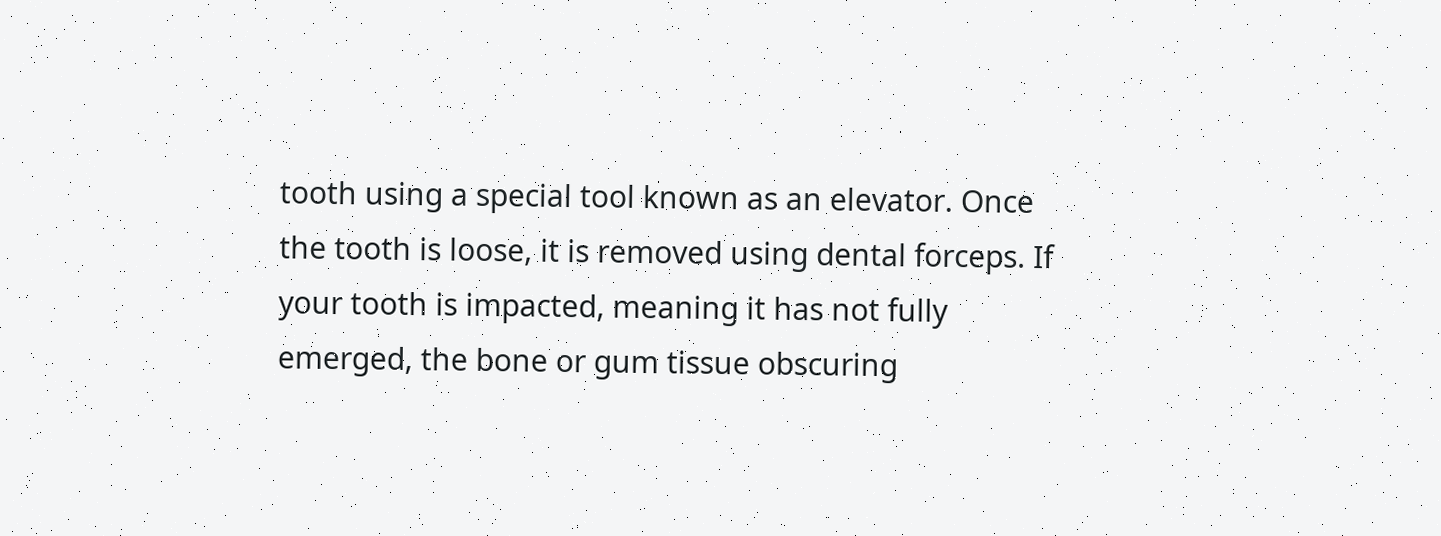tooth using a special tool known as an elevator. Once the tooth is loose, it is removed using dental forceps. If your tooth is impacted, meaning it has not fully emerged, the bone or gum tissue obscuring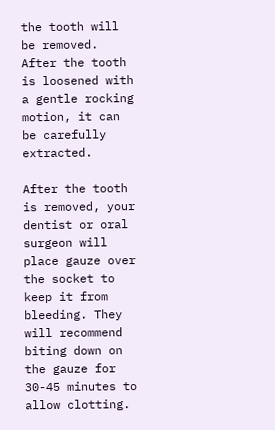the tooth will be removed. After the tooth is loosened with a gentle rocking motion, it can be carefully extracted.

After the tooth is removed, your dentist or oral surgeon will place gauze over the socket to keep it from bleeding. They will recommend biting down on the gauze for 30-45 minutes to allow clotting.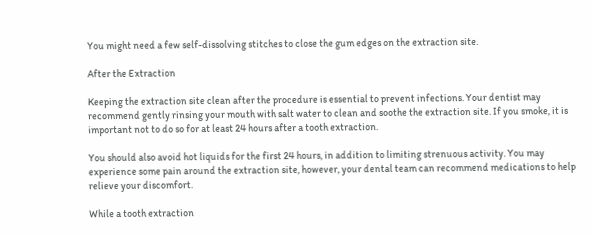You might need a few self-dissolving stitches to close the gum edges on the extraction site.

After the Extraction

Keeping the extraction site clean after the procedure is essential to prevent infections. Your dentist may recommend gently rinsing your mouth with salt water to clean and soothe the extraction site. If you smoke, it is important not to do so for at least 24 hours after a tooth extraction.

You should also avoid hot liquids for the first 24 hours, in addition to limiting strenuous activity. You may experience some pain around the extraction site, however, your dental team can recommend medications to help relieve your discomfort.

While a tooth extraction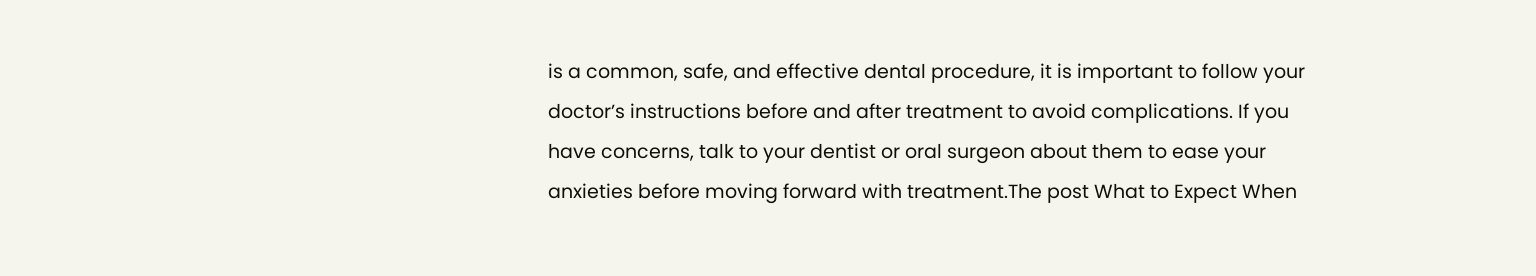is a common, safe, and effective dental procedure, it is important to follow your doctor’s instructions before and after treatment to avoid complications. If you have concerns, talk to your dentist or oral surgeon about them to ease your anxieties before moving forward with treatment.The post What to Expect When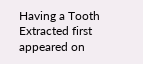Having a Tooth Extracted first appeared on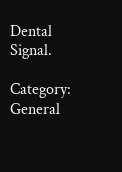Dental Signal.

Category: General